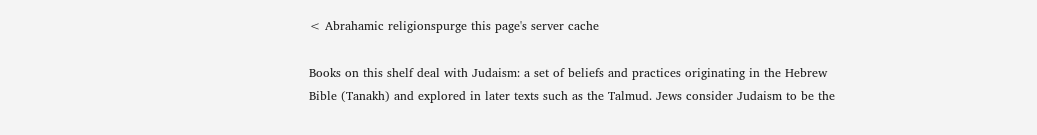< Abrahamic religionspurge this page's server cache

Books on this shelf deal with Judaism: a set of beliefs and practices originating in the Hebrew Bible (Tanakh) and explored in later texts such as the Talmud. Jews consider Judaism to be the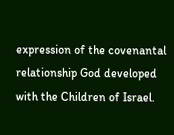expression of the covenantal relationship God developed with the Children of Israel.